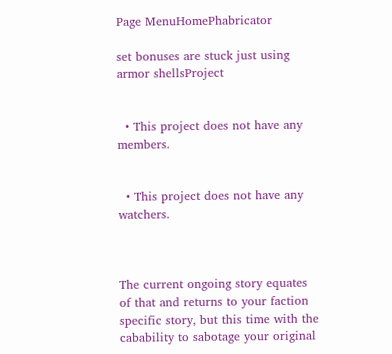Page MenuHomePhabricator

set bonuses are stuck just using armor shellsProject


  • This project does not have any members.


  • This project does not have any watchers.



The current ongoing story equates of that and returns to your faction specific story, but this time with the cabability to sabotage your original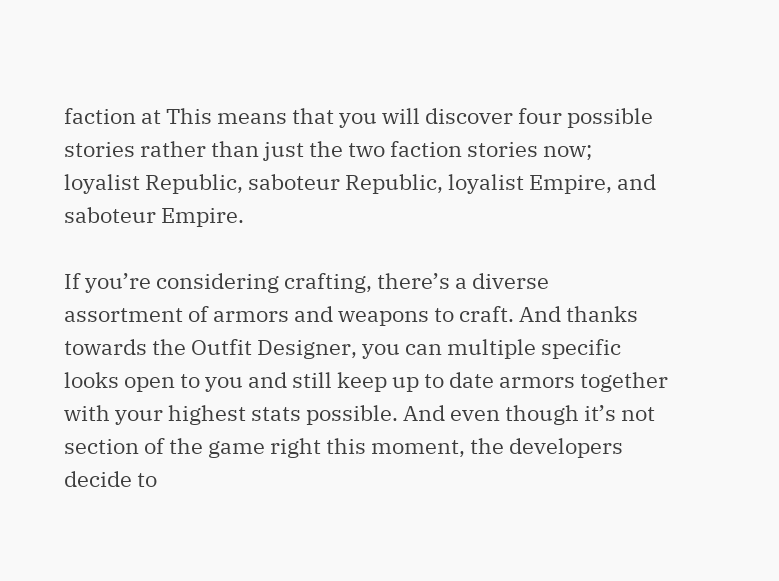faction at This means that you will discover four possible stories rather than just the two faction stories now; loyalist Republic, saboteur Republic, loyalist Empire, and saboteur Empire.

If you’re considering crafting, there’s a diverse assortment of armors and weapons to craft. And thanks towards the Outfit Designer, you can multiple specific looks open to you and still keep up to date armors together with your highest stats possible. And even though it’s not section of the game right this moment, the developers decide to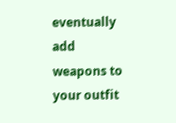eventually add weapons to your outfit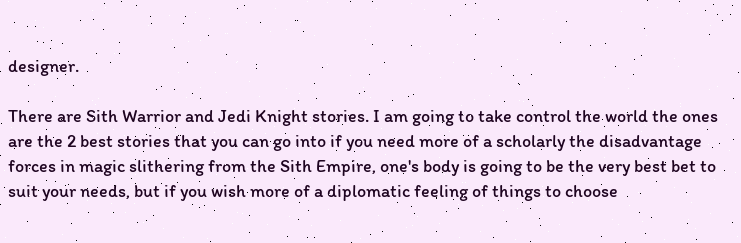designer.

There are Sith Warrior and Jedi Knight stories. I am going to take control the world the ones are the 2 best stories that you can go into if you need more of a scholarly the disadvantage forces in magic slithering from the Sith Empire, one's body is going to be the very best bet to suit your needs, but if you wish more of a diplomatic feeling of things to choose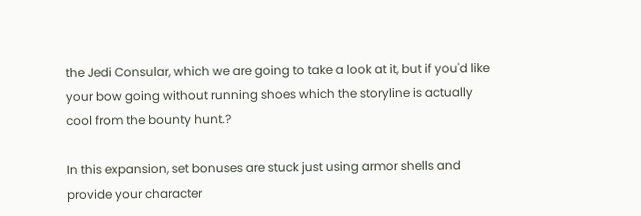the Jedi Consular, which we are going to take a look at it, but if you'd like your bow going without running shoes which the storyline is actually cool from the bounty hunt.?

In this expansion, set bonuses are stuck just using armor shells and provide your character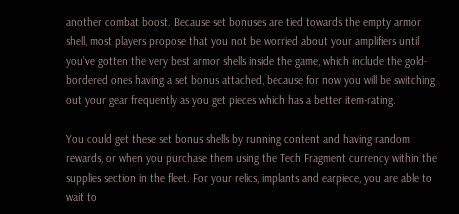another combat boost. Because set bonuses are tied towards the empty armor shell, most players propose that you not be worried about your amplifiers until you’ve gotten the very best armor shells inside the game, which include the gold-bordered ones having a set bonus attached, because for now you will be switching out your gear frequently as you get pieces which has a better item-rating.

You could get these set bonus shells by running content and having random rewards, or when you purchase them using the Tech Fragment currency within the supplies section in the fleet. For your relics, implants and earpiece, you are able to wait to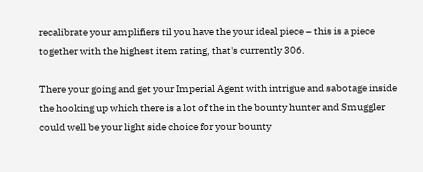recalibrate your amplifiers til you have the your ideal piece – this is a piece together with the highest item rating, that's currently 306.

There your going and get your Imperial Agent with intrigue and sabotage inside the hooking up which there is a lot of the in the bounty hunter and Smuggler could well be your light side choice for your bounty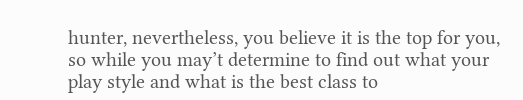hunter, nevertheless, you believe it is the top for you, so while you may’t determine to find out what your play style and what is the best class to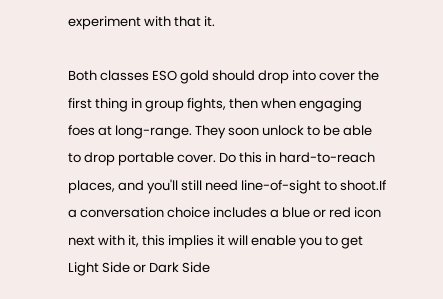experiment with that it.

Both classes ESO gold should drop into cover the first thing in group fights, then when engaging foes at long-range. They soon unlock to be able to drop portable cover. Do this in hard-to-reach places, and you'll still need line-of-sight to shoot.If a conversation choice includes a blue or red icon next with it, this implies it will enable you to get Light Side or Dark Side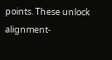points. These unlock alignment-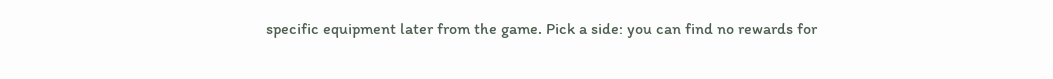specific equipment later from the game. Pick a side: you can find no rewards for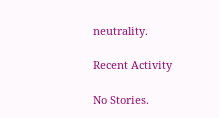neutrality.

Recent Activity

No Stories.